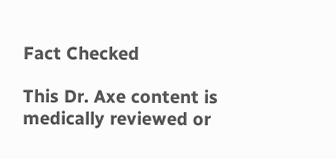Fact Checked

This Dr. Axe content is medically reviewed or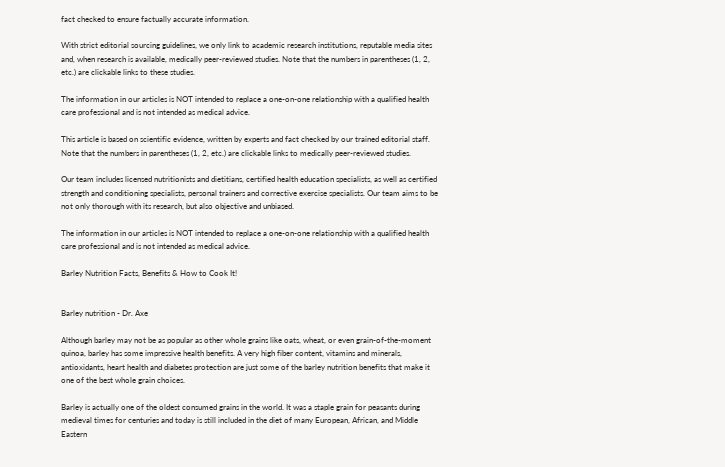fact checked to ensure factually accurate information.

With strict editorial sourcing guidelines, we only link to academic research institutions, reputable media sites and, when research is available, medically peer-reviewed studies. Note that the numbers in parentheses (1, 2, etc.) are clickable links to these studies.

The information in our articles is NOT intended to replace a one-on-one relationship with a qualified health care professional and is not intended as medical advice.

This article is based on scientific evidence, written by experts and fact checked by our trained editorial staff. Note that the numbers in parentheses (1, 2, etc.) are clickable links to medically peer-reviewed studies.

Our team includes licensed nutritionists and dietitians, certified health education specialists, as well as certified strength and conditioning specialists, personal trainers and corrective exercise specialists. Our team aims to be not only thorough with its research, but also objective and unbiased.

The information in our articles is NOT intended to replace a one-on-one relationship with a qualified health care professional and is not intended as medical advice.

Barley Nutrition Facts, Benefits & How to Cook It!


Barley nutrition - Dr. Axe

Although barley may not be as popular as other whole grains like oats, wheat, or even grain-of-the-moment quinoa, barley has some impressive health benefits. A very high fiber content, vitamins and minerals, antioxidants, heart health and diabetes protection are just some of the barley nutrition benefits that make it one of the best whole grain choices.

Barley is actually one of the oldest consumed grains in the world. It was a staple grain for peasants during medieval times for centuries and today is still included in the diet of many European, African, and Middle Eastern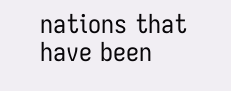nations that have been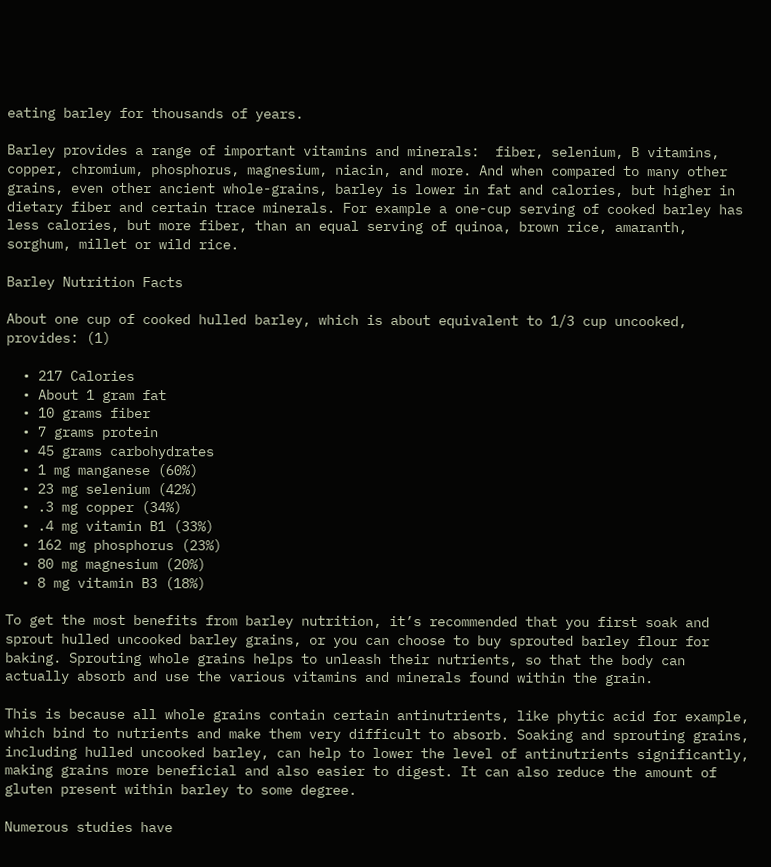eating barley for thousands of years.

Barley provides a range of important vitamins and minerals:  fiber, selenium, B vitamins, copper, chromium, phosphorus, magnesium, niacin, and more. And when compared to many other grains, even other ancient whole-grains, barley is lower in fat and calories, but higher in dietary fiber and certain trace minerals. For example a one-cup serving of cooked barley has less calories, but more fiber, than an equal serving of quinoa, brown rice, amaranth, sorghum, millet or wild rice.

Barley Nutrition Facts

About one cup of cooked hulled barley, which is about equivalent to 1/3 cup uncooked, provides: (1)

  • 217 Calories
  • About 1 gram fat
  • 10 grams fiber
  • 7 grams protein
  • 45 grams carbohydrates
  • 1 mg manganese (60%)
  • 23 mg selenium (42%)
  • .3 mg copper (34%)
  • .4 mg vitamin B1 (33%)
  • 162 mg phosphorus (23%)
  • 80 mg magnesium (20%)
  • 8 mg vitamin B3 (18%)

To get the most benefits from barley nutrition, it’s recommended that you first soak and sprout hulled uncooked barley grains, or you can choose to buy sprouted barley flour for baking. Sprouting whole grains helps to unleash their nutrients, so that the body can actually absorb and use the various vitamins and minerals found within the grain.

This is because all whole grains contain certain antinutrients, like phytic acid for example, which bind to nutrients and make them very difficult to absorb. Soaking and sprouting grains, including hulled uncooked barley, can help to lower the level of antinutrients significantly, making grains more beneficial and also easier to digest. It can also reduce the amount of gluten present within barley to some degree.

Numerous studies have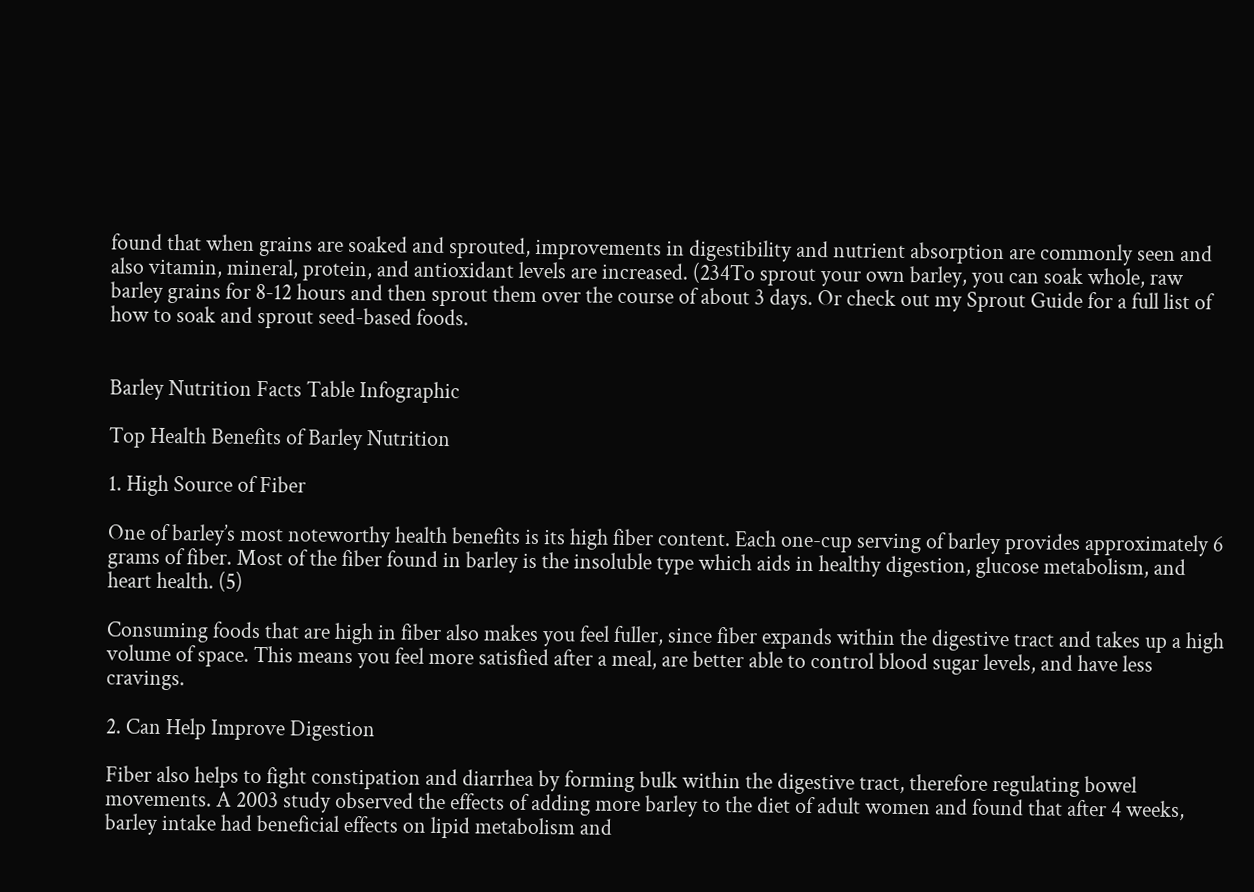found that when grains are soaked and sprouted, improvements in digestibility and nutrient absorption are commonly seen and also vitamin, mineral, protein, and antioxidant levels are increased. (234To sprout your own barley, you can soak whole, raw barley grains for 8-12 hours and then sprout them over the course of about 3 days. Or check out my Sprout Guide for a full list of how to soak and sprout seed-based foods.


Barley Nutrition Facts Table Infographic

Top Health Benefits of Barley Nutrition

1. High Source of Fiber

One of barley’s most noteworthy health benefits is its high fiber content. Each one-cup serving of barley provides approximately 6 grams of fiber. Most of the fiber found in barley is the insoluble type which aids in healthy digestion, glucose metabolism, and heart health. (5)

Consuming foods that are high in fiber also makes you feel fuller, since fiber expands within the digestive tract and takes up a high volume of space. This means you feel more satisfied after a meal, are better able to control blood sugar levels, and have less cravings.

2. Can Help Improve Digestion

Fiber also helps to fight constipation and diarrhea by forming bulk within the digestive tract, therefore regulating bowel movements. A 2003 study observed the effects of adding more barley to the diet of adult women and found that after 4 weeks, barley intake had beneficial effects on lipid metabolism and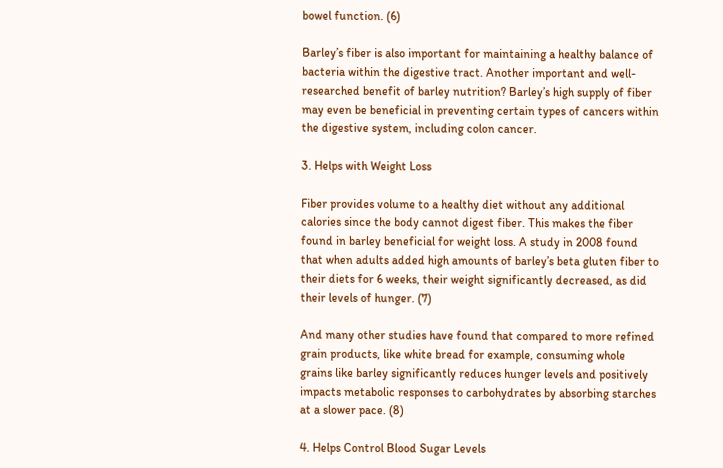bowel function. (6)

Barley’s fiber is also important for maintaining a healthy balance of bacteria within the digestive tract. Another important and well-researched benefit of barley nutrition? Barley’s high supply of fiber may even be beneficial in preventing certain types of cancers within the digestive system, including colon cancer.

3. Helps with Weight Loss

Fiber provides volume to a healthy diet without any additional calories since the body cannot digest fiber. This makes the fiber found in barley beneficial for weight loss. A study in 2008 found that when adults added high amounts of barley’s beta gluten fiber to their diets for 6 weeks, their weight significantly decreased, as did their levels of hunger. (7)

And many other studies have found that compared to more refined grain products, like white bread for example, consuming whole grains like barley significantly reduces hunger levels and positively impacts metabolic responses to carbohydrates by absorbing starches at a slower pace. (8)

4. Helps Control Blood Sugar Levels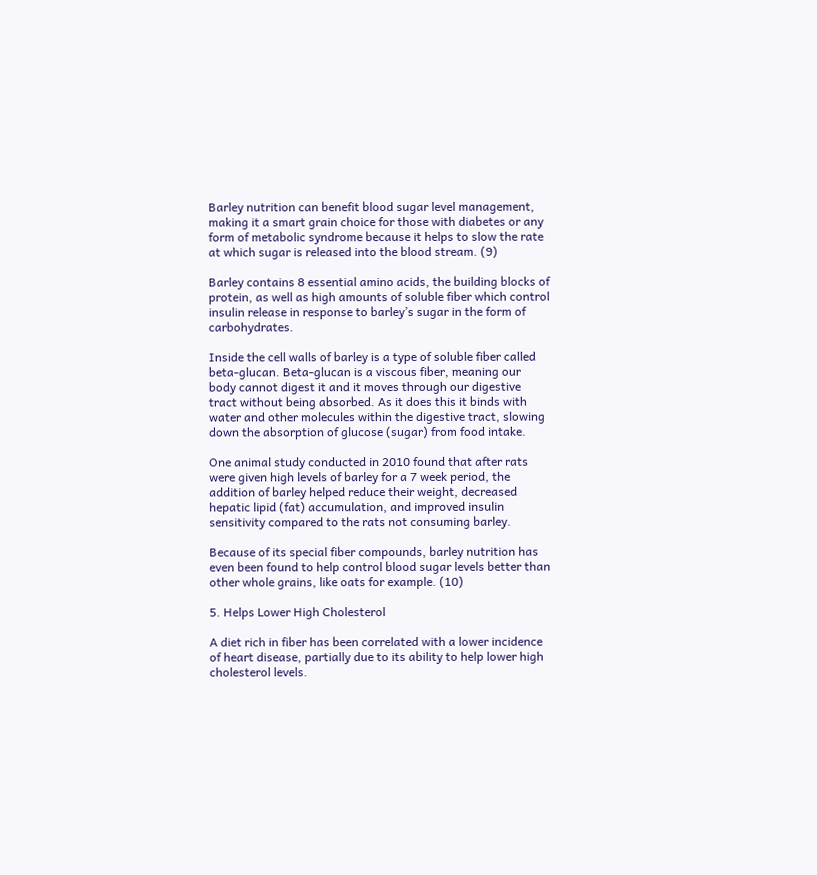Barley nutrition can benefit blood sugar level management, making it a smart grain choice for those with diabetes or any form of metabolic syndrome because it helps to slow the rate at which sugar is released into the blood stream. (9)

Barley contains 8 essential amino acids, the building blocks of protein, as well as high amounts of soluble fiber which control insulin release in response to barley’s sugar in the form of carbohydrates.

Inside the cell walls of barley is a type of soluble fiber called beta-glucan. Beta-glucan is a viscous fiber, meaning our body cannot digest it and it moves through our digestive tract without being absorbed. As it does this it binds with water and other molecules within the digestive tract, slowing down the absorption of glucose (sugar) from food intake.

One animal study conducted in 2010 found that after rats were given high levels of barley for a 7 week period, the addition of barley helped reduce their weight, decreased hepatic lipid (fat) accumulation, and improved insulin sensitivity compared to the rats not consuming barley.

Because of its special fiber compounds, barley nutrition has even been found to help control blood sugar levels better than other whole grains, like oats for example. (10)

5. Helps Lower High Cholesterol

A diet rich in fiber has been correlated with a lower incidence of heart disease, partially due to its ability to help lower high cholesterol levels.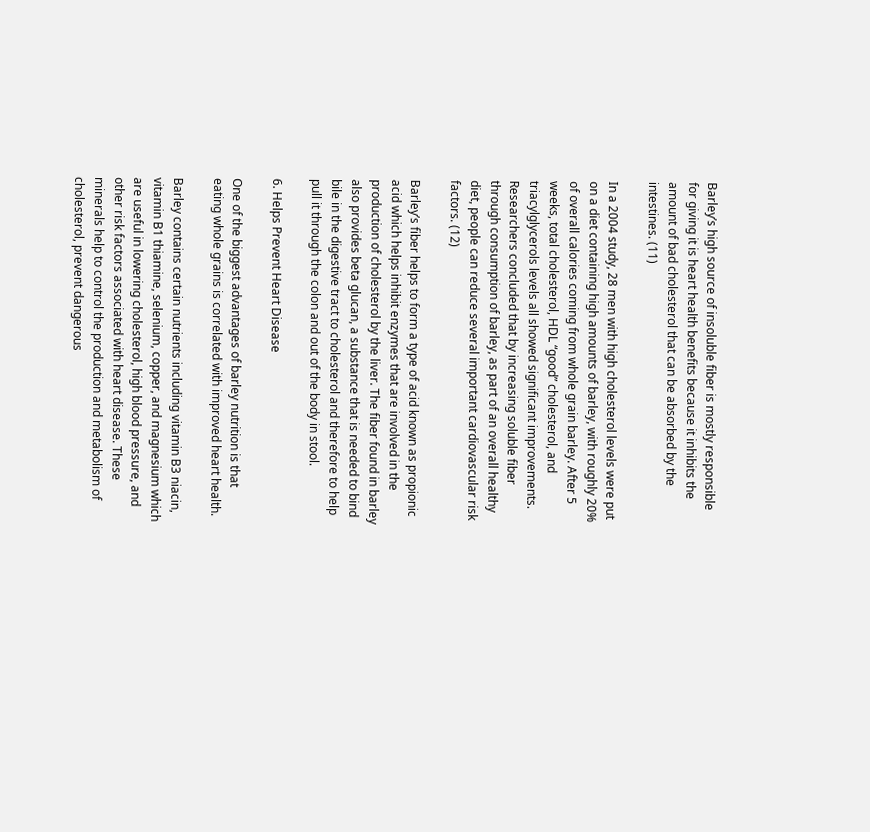Barley’s high source of insoluble fiber is mostly responsible for giving it is heart health benefits because it inhibits the amount of bad cholesterol that can be absorbed by the intestines. (11)

In a 2004 study, 28 men with high cholesterol levels were put on a diet containing high amounts of barley, with roughly 20% of overall calories coming from whole grain barley. After 5 weeks, total cholesterol, HDL “good” cholesterol, and triacylglycerols levels all showed significant improvements. Researchers concluded that by increasing soluble fiber through consumption of barley, as part of an overall healthy diet, people can reduce several important cardiovascular risk factors. (12)

Barley’s fiber helps to form a type of acid known as propionic acid which helps inhibit enzymes that are involved in the production of cholesterol by the liver. The fiber found in barley also provides beta glucan, a substance that is needed to bind bile in the digestive tract to cholesterol and therefore to help pull it through the colon and out of the body in stool.

6. Helps Prevent Heart Disease

One of the biggest advantages of barley nutrition is that eating whole grains is correlated with improved heart health.

Barley contains certain nutrients including vitamin B3 niacin, vitamin B1 thiamine, selenium, copper, and magnesium which are useful in lowering cholesterol, high blood pressure, and other risk factors associated with heart disease. These minerals help to control the production and metabolism of cholesterol, prevent dangerous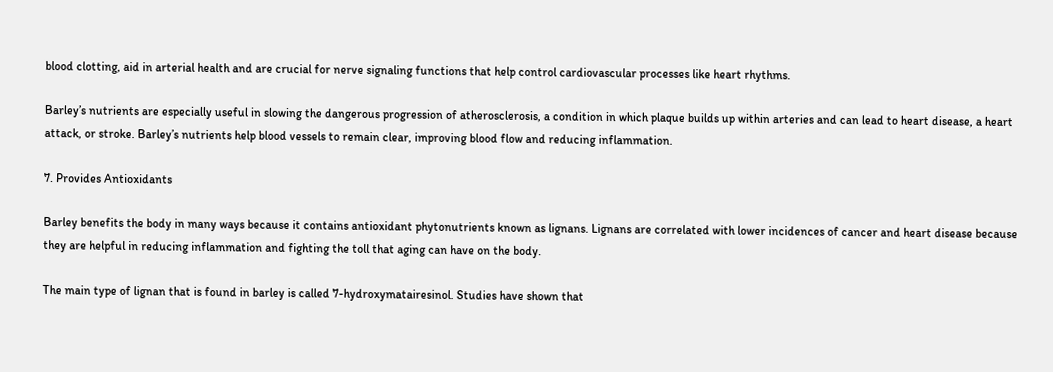blood clotting, aid in arterial health and are crucial for nerve signaling functions that help control cardiovascular processes like heart rhythms.

Barley’s nutrients are especially useful in slowing the dangerous progression of atherosclerosis, a condition in which plaque builds up within arteries and can lead to heart disease, a heart attack, or stroke. Barley’s nutrients help blood vessels to remain clear, improving blood flow and reducing inflammation.

7. Provides Antioxidants

Barley benefits the body in many ways because it contains antioxidant phytonutrients known as lignans. Lignans are correlated with lower incidences of cancer and heart disease because they are helpful in reducing inflammation and fighting the toll that aging can have on the body.

The main type of lignan that is found in barley is called 7-hydroxymatairesinol. Studies have shown that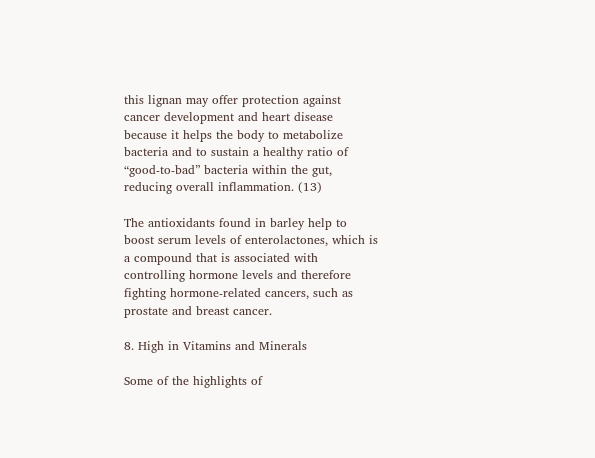this lignan may offer protection against cancer development and heart disease because it helps the body to metabolize bacteria and to sustain a healthy ratio of “good-to-bad” bacteria within the gut, reducing overall inflammation. (13)

The antioxidants found in barley help to boost serum levels of enterolactones, which is a compound that is associated with controlling hormone levels and therefore fighting hormone-related cancers, such as prostate and breast cancer.

8. High in Vitamins and Minerals

Some of the highlights of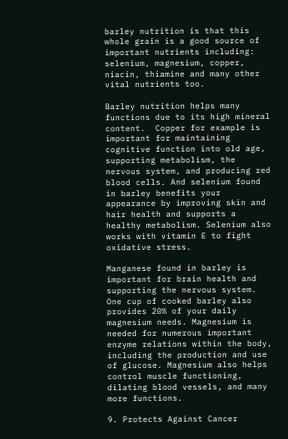barley nutrition is that this whole grain is a good source of important nutrients including: selenium, magnesium, copper, niacin, thiamine and many other vital nutrients too.

Barley nutrition helps many functions due to its high mineral content.  Copper for example is important for maintaining cognitive function into old age, supporting metabolism, the nervous system, and producing red blood cells. And selenium found in barley benefits your appearance by improving skin and hair health and supports a healthy metabolism. Selenium also works with vitamin E to fight oxidative stress.

Manganese found in barley is important for brain health and supporting the nervous system. One cup of cooked barley also provides 20% of your daily magnesium needs. Magnesium is needed for numerous important enzyme relations within the body, including the production and use of glucose. Magnesium also helps control muscle functioning, dilating blood vessels, and many more functions.

9. Protects Against Cancer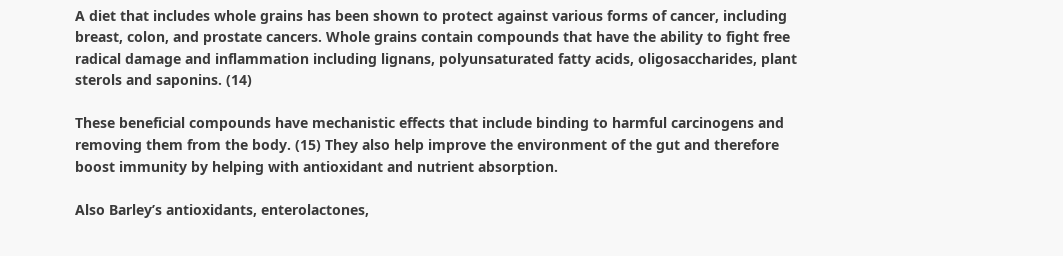A diet that includes whole grains has been shown to protect against various forms of cancer, including breast, colon, and prostate cancers. Whole grains contain compounds that have the ability to fight free radical damage and inflammation including lignans, polyunsaturated fatty acids, oligosaccharides, plant sterols and saponins. (14)

These beneficial compounds have mechanistic effects that include binding to harmful carcinogens and removing them from the body. (15) They also help improve the environment of the gut and therefore boost immunity by helping with antioxidant and nutrient absorption.

Also Barley’s antioxidants, enterolactones,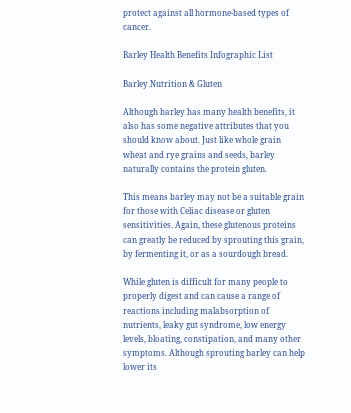protect against all hormone-based types of cancer.

Barley Health Benefits Infographic List

Barley Nutrition & Gluten

Although barley has many health benefits, it also has some negative attributes that you should know about. Just like whole grain wheat and rye grains and seeds, barley naturally contains the protein gluten.

This means barley may not be a suitable grain for those with Celiac disease or gluten sensitivities. Again, these glutenous proteins can greatly be reduced by sprouting this grain, by fermenting it, or as a sourdough bread.

While gluten is difficult for many people to properly digest and can cause a range of reactions including malabsorption of nutrients, leaky gut syndrome, low energy levels, bloating, constipation, and many other symptoms. Although sprouting barley can help lower its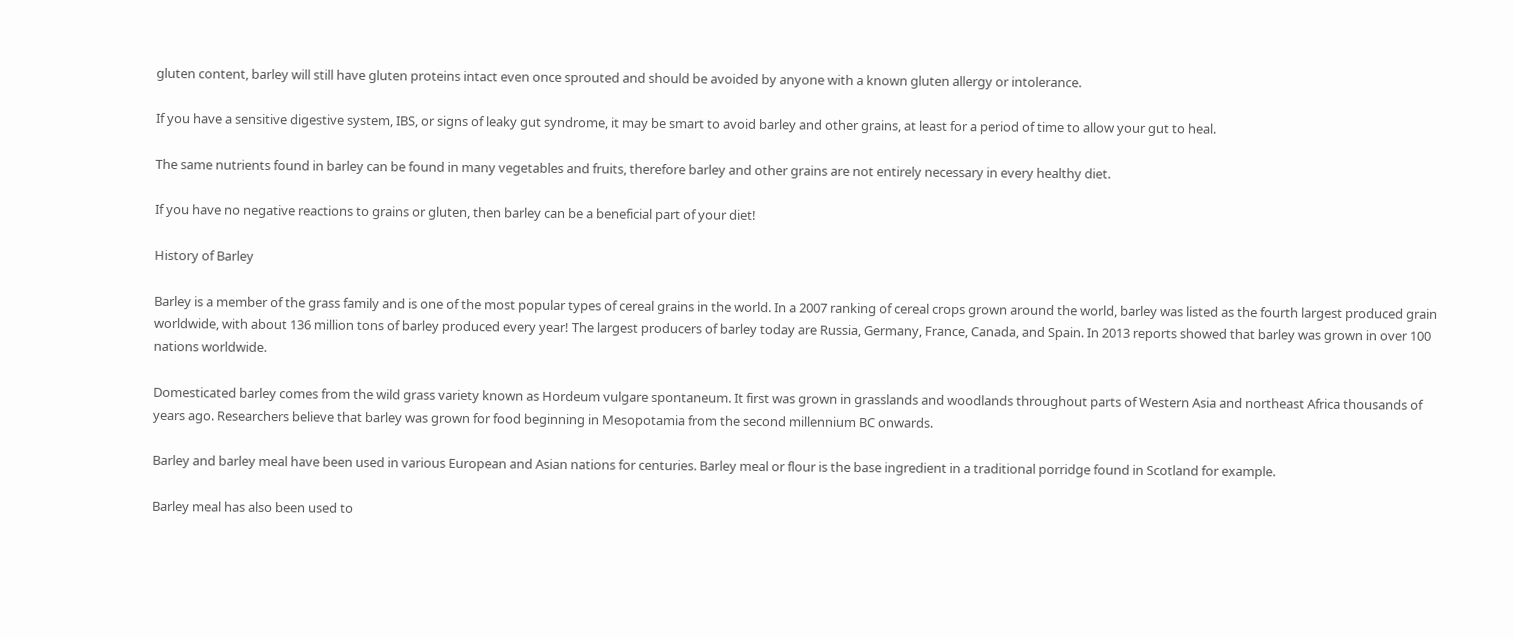gluten content, barley will still have gluten proteins intact even once sprouted and should be avoided by anyone with a known gluten allergy or intolerance.

If you have a sensitive digestive system, IBS, or signs of leaky gut syndrome, it may be smart to avoid barley and other grains, at least for a period of time to allow your gut to heal.

The same nutrients found in barley can be found in many vegetables and fruits, therefore barley and other grains are not entirely necessary in every healthy diet.

If you have no negative reactions to grains or gluten, then barley can be a beneficial part of your diet!

History of Barley

Barley is a member of the grass family and is one of the most popular types of cereal grains in the world. In a 2007 ranking of cereal crops grown around the world, barley was listed as the fourth largest produced grain worldwide, with about 136 million tons of barley produced every year! The largest producers of barley today are Russia, Germany, France, Canada, and Spain. In 2013 reports showed that barley was grown in over 100 nations worldwide.

Domesticated barley comes from the wild grass variety known as Hordeum vulgare spontaneum. It first was grown in grasslands and woodlands throughout parts of Western Asia and northeast Africa thousands of years ago. Researchers believe that barley was grown for food beginning in Mesopotamia from the second millennium BC onwards.

Barley and barley meal have been used in various European and Asian nations for centuries. Barley meal or flour is the base ingredient in a traditional porridge found in Scotland for example.

Barley meal has also been used to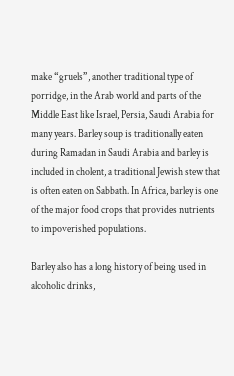make “gruels”, another traditional type of porridge, in the Arab world and parts of the Middle East like Israel, Persia, Saudi Arabia for many years. Barley soup is traditionally eaten during Ramadan in Saudi Arabia and barley is included in cholent, a traditional Jewish stew that is often eaten on Sabbath. In Africa, barley is one of the major food crops that provides nutrients to impoverished populations.

Barley also has a long history of being used in alcoholic drinks,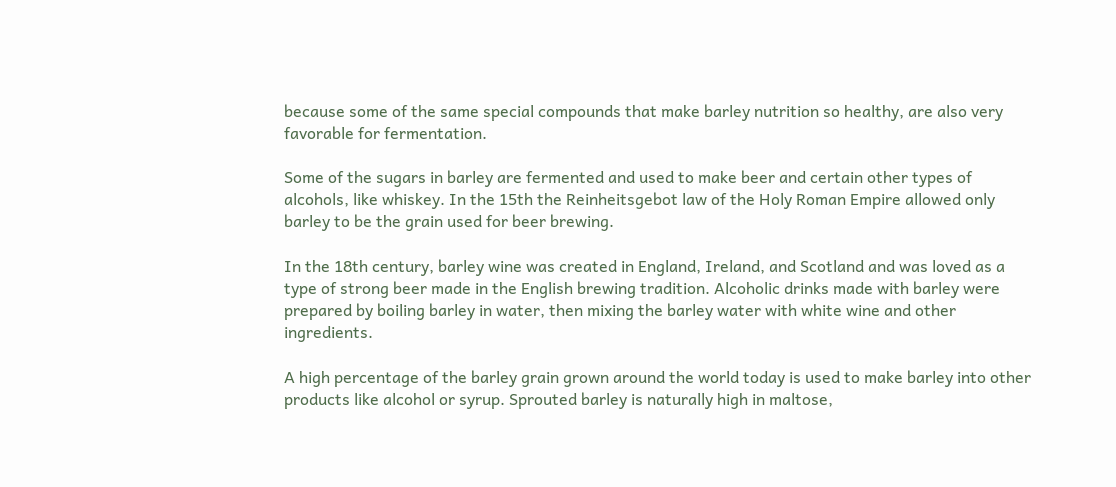because some of the same special compounds that make barley nutrition so healthy, are also very favorable for fermentation.

Some of the sugars in barley are fermented and used to make beer and certain other types of alcohols, like whiskey. In the 15th the Reinheitsgebot law of the Holy Roman Empire allowed only barley to be the grain used for beer brewing.

In the 18th century, barley wine was created in England, Ireland, and Scotland and was loved as a type of strong beer made in the English brewing tradition. Alcoholic drinks made with barley were prepared by boiling barley in water, then mixing the barley water with white wine and other ingredients.

A high percentage of the barley grain grown around the world today is used to make barley into other products like alcohol or syrup. Sprouted barley is naturally high in maltose,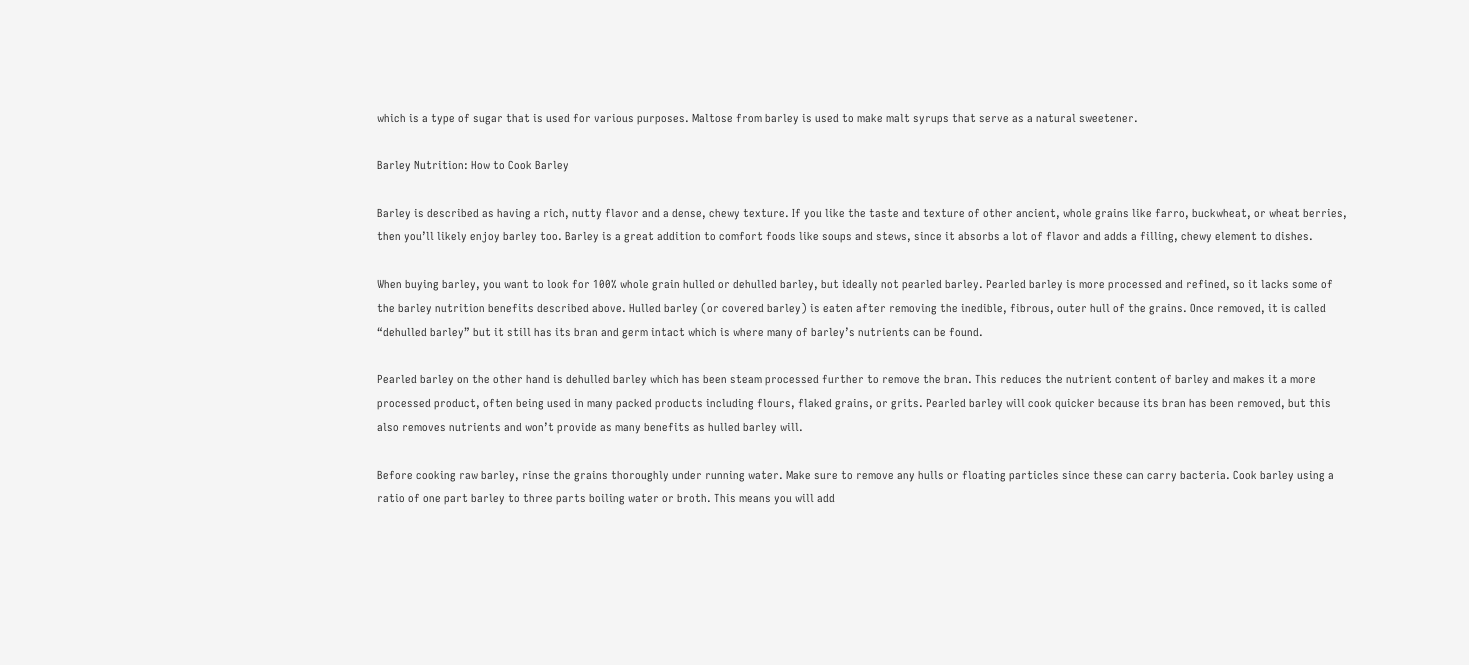which is a type of sugar that is used for various purposes. Maltose from barley is used to make malt syrups that serve as a natural sweetener.

Barley Nutrition: How to Cook Barley

Barley is described as having a rich, nutty flavor and a dense, chewy texture. If you like the taste and texture of other ancient, whole grains like farro, buckwheat, or wheat berries, then you’ll likely enjoy barley too. Barley is a great addition to comfort foods like soups and stews, since it absorbs a lot of flavor and adds a filling, chewy element to dishes.

When buying barley, you want to look for 100% whole grain hulled or dehulled barley, but ideally not pearled barley. Pearled barley is more processed and refined, so it lacks some of the barley nutrition benefits described above. Hulled barley (or covered barley) is eaten after removing the inedible, fibrous, outer hull of the grains. Once removed, it is called “dehulled barley” but it still has its bran and germ intact which is where many of barley’s nutrients can be found.

Pearled barley on the other hand is dehulled barley which has been steam processed further to remove the bran. This reduces the nutrient content of barley and makes it a more processed product, often being used in many packed products including flours, flaked grains, or grits. Pearled barley will cook quicker because its bran has been removed, but this also removes nutrients and won’t provide as many benefits as hulled barley will.

Before cooking raw barley, rinse the grains thoroughly under running water. Make sure to remove any hulls or floating particles since these can carry bacteria. Cook barley using a ratio of one part barley to three parts boiling water or broth. This means you will add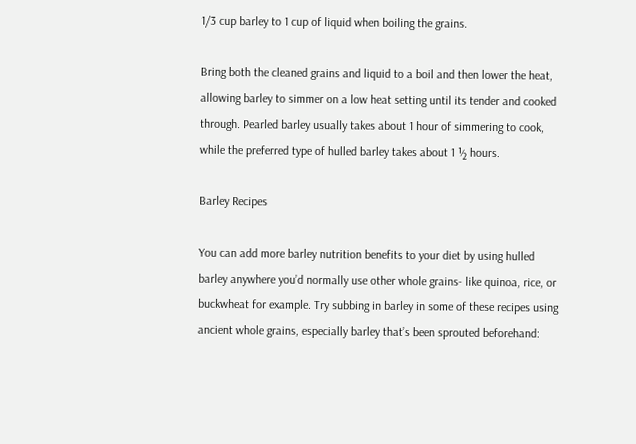1/3 cup barley to 1 cup of liquid when boiling the grains.

Bring both the cleaned grains and liquid to a boil and then lower the heat, allowing barley to simmer on a low heat setting until its tender and cooked through. Pearled barley usually takes about 1 hour of simmering to cook, while the preferred type of hulled barley takes about 1 ½ hours.

Barley Recipes

You can add more barley nutrition benefits to your diet by using hulled barley anywhere you’d normally use other whole grains- like quinoa, rice, or buckwheat for example. Try subbing in barley in some of these recipes using ancient whole grains, especially barley that’s been sprouted beforehand: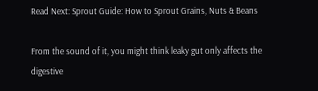Read Next: Sprout Guide: How to Sprout Grains, Nuts & Beans

From the sound of it, you might think leaky gut only affects the digestive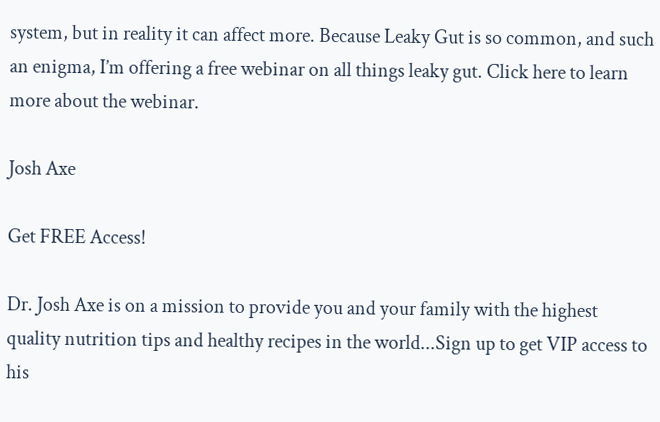system, but in reality it can affect more. Because Leaky Gut is so common, and such an enigma, I’m offering a free webinar on all things leaky gut. Click here to learn more about the webinar.

Josh Axe

Get FREE Access!

Dr. Josh Axe is on a mission to provide you and your family with the highest quality nutrition tips and healthy recipes in the world...Sign up to get VIP access to his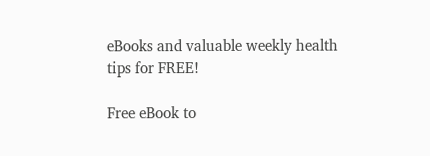eBooks and valuable weekly health tips for FREE!

Free eBook to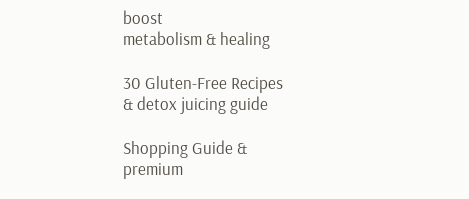boost
metabolism & healing

30 Gluten-Free Recipes
& detox juicing guide

Shopping Guide &
premium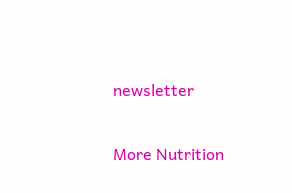newsletter

More Nutrition